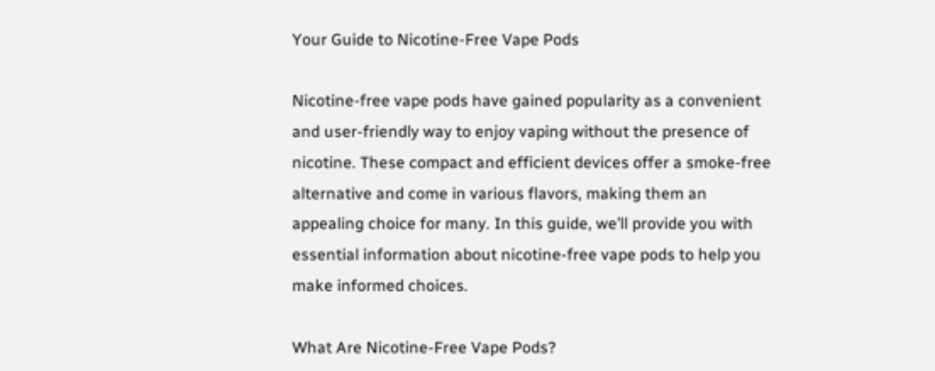Your Guide to Nicotine-Free Vape Pods

Nicotine-free vape pods have gained popularity as a convenient and user-friendly way to enjoy vaping without the presence of nicotine. These compact and efficient devices offer a smoke-free alternative and come in various flavors, making them an appealing choice for many. In this guide, we’ll provide you with essential information about nicotine-free vape pods to help you make informed choices.

What Are Nicotine-Free Vape Pods?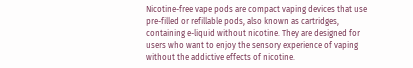Nicotine-free vape pods are compact vaping devices that use pre-filled or refillable pods, also known as cartridges, containing e-liquid without nicotine. They are designed for users who want to enjoy the sensory experience of vaping without the addictive effects of nicotine.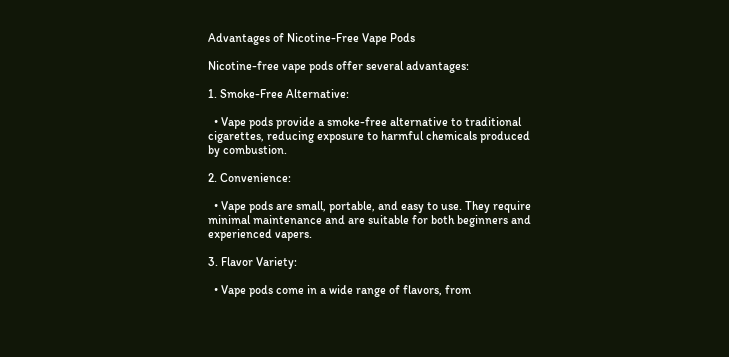Advantages of Nicotine-Free Vape Pods

Nicotine-free vape pods offer several advantages:

1. Smoke-Free Alternative:

  • Vape pods provide a smoke-free alternative to traditional cigarettes, reducing exposure to harmful chemicals produced by combustion.

2. Convenience:

  • Vape pods are small, portable, and easy to use. They require minimal maintenance and are suitable for both beginners and experienced vapers.

3. Flavor Variety:

  • Vape pods come in a wide range of flavors, from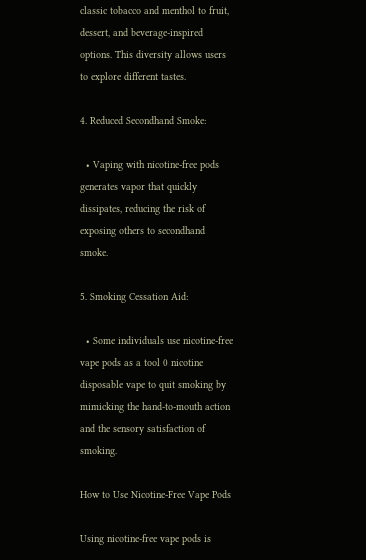classic tobacco and menthol to fruit, dessert, and beverage-inspired options. This diversity allows users to explore different tastes.

4. Reduced Secondhand Smoke:

  • Vaping with nicotine-free pods generates vapor that quickly dissipates, reducing the risk of exposing others to secondhand smoke.

5. Smoking Cessation Aid:

  • Some individuals use nicotine-free vape pods as a tool 0 nicotine disposable vape to quit smoking by mimicking the hand-to-mouth action and the sensory satisfaction of smoking.

How to Use Nicotine-Free Vape Pods

Using nicotine-free vape pods is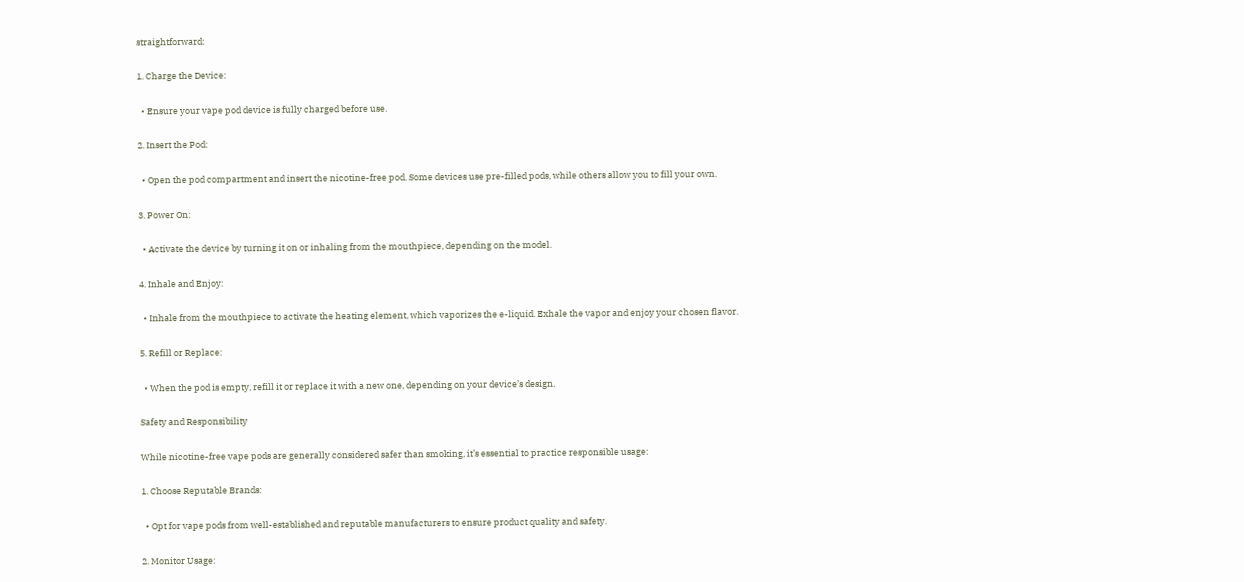straightforward:

1. Charge the Device:

  • Ensure your vape pod device is fully charged before use.

2. Insert the Pod:

  • Open the pod compartment and insert the nicotine-free pod. Some devices use pre-filled pods, while others allow you to fill your own.

3. Power On:

  • Activate the device by turning it on or inhaling from the mouthpiece, depending on the model.

4. Inhale and Enjoy:

  • Inhale from the mouthpiece to activate the heating element, which vaporizes the e-liquid. Exhale the vapor and enjoy your chosen flavor.

5. Refill or Replace:

  • When the pod is empty, refill it or replace it with a new one, depending on your device’s design.

Safety and Responsibility

While nicotine-free vape pods are generally considered safer than smoking, it’s essential to practice responsible usage:

1. Choose Reputable Brands:

  • Opt for vape pods from well-established and reputable manufacturers to ensure product quality and safety.

2. Monitor Usage: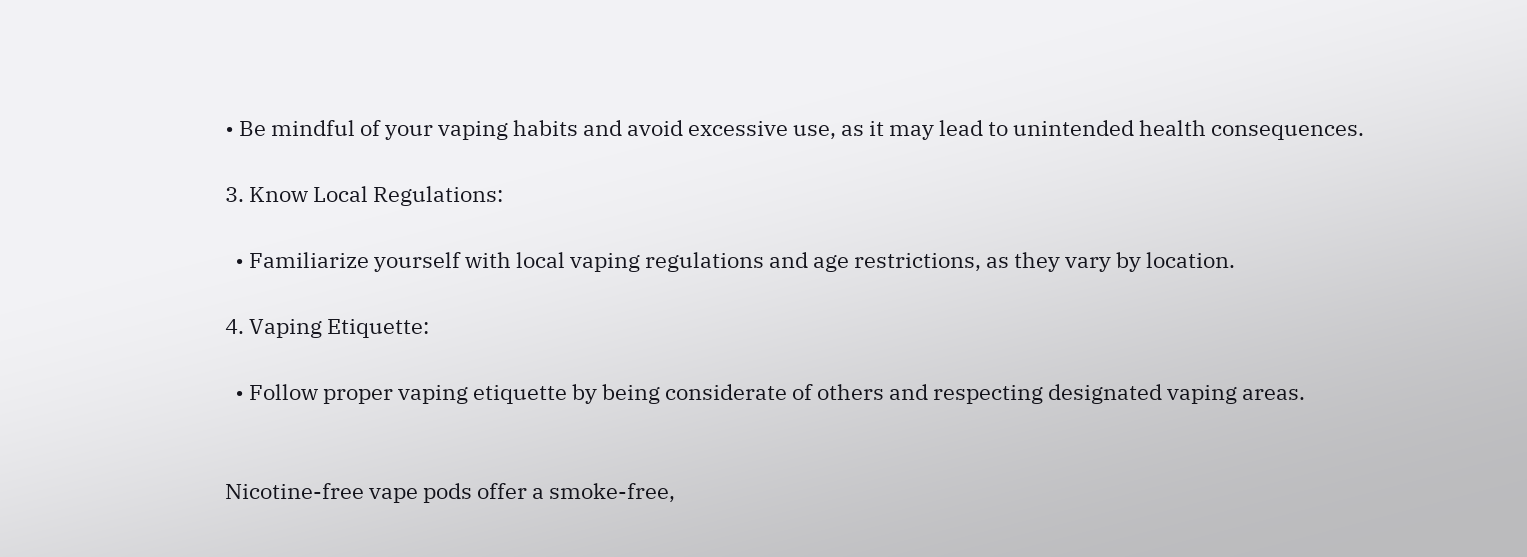• Be mindful of your vaping habits and avoid excessive use, as it may lead to unintended health consequences.

3. Know Local Regulations:

  • Familiarize yourself with local vaping regulations and age restrictions, as they vary by location.

4. Vaping Etiquette:

  • Follow proper vaping etiquette by being considerate of others and respecting designated vaping areas.


Nicotine-free vape pods offer a smoke-free,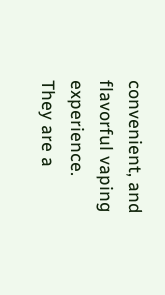convenient, and flavorful vaping experience. They are a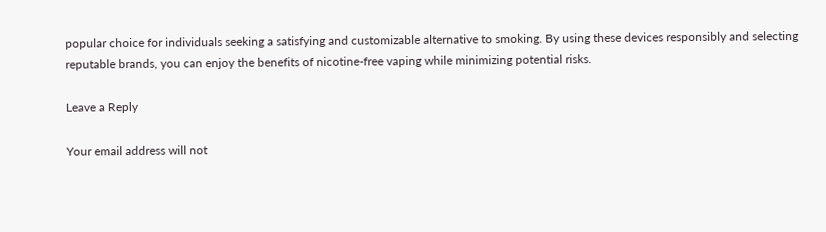popular choice for individuals seeking a satisfying and customizable alternative to smoking. By using these devices responsibly and selecting reputable brands, you can enjoy the benefits of nicotine-free vaping while minimizing potential risks.

Leave a Reply

Your email address will not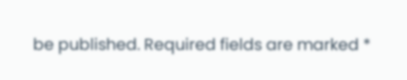be published. Required fields are marked *